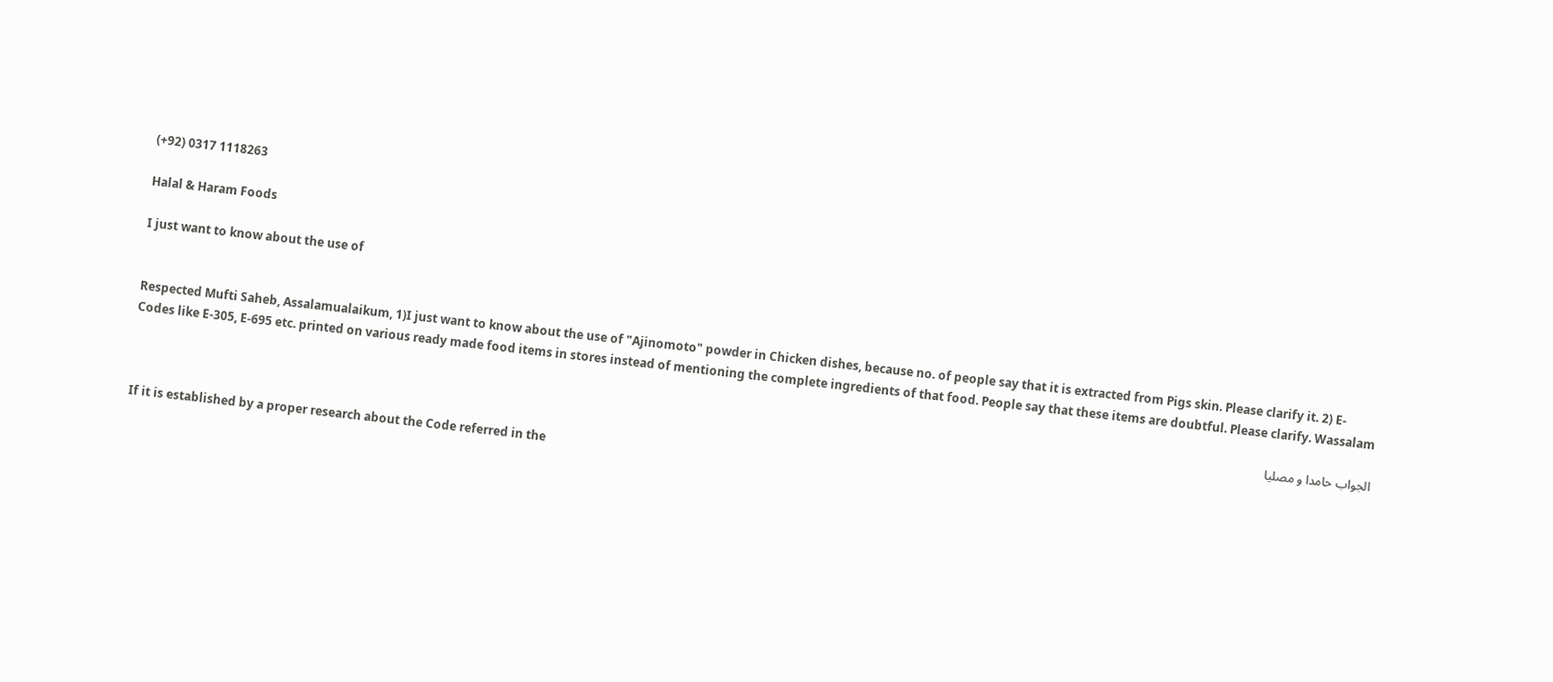(+92) 0317 1118263

Halal & Haram Foods

I just want to know about the use of


Respected Mufti Saheb, Assalamualaikum, 1)I just want to know about the use of "Ajinomoto" powder in Chicken dishes, because no. of people say that it is extracted from Pigs skin. Please clarify it. 2) E-Codes like E-305, E-695 etc. printed on various ready made food items in stores instead of mentioning the complete ingredients of that food. People say that these items are doubtful. Please clarify. Wassalam

الجواب حامدا و مصلیا

If it is established by a proper research about the Code referred in the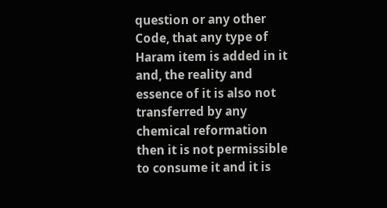question or any other Code, that any type of Haram item is added in it and, the reality and essence of it is also not transferred by any chemical reformation then it is not permissible to consume it and it is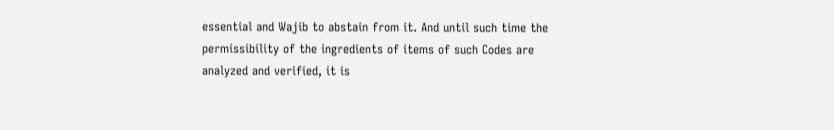essential and Wajib to abstain from it. And until such time the permissibility of the ingredients of items of such Codes are analyzed and verified, it is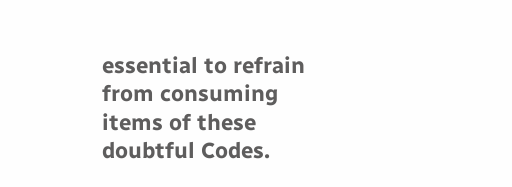essential to refrain from consuming items of these doubtful Codes.